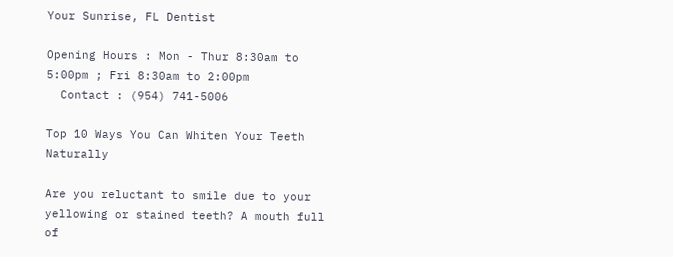Your Sunrise, FL Dentist

Opening Hours : Mon - Thur 8:30am to 5:00pm ; Fri 8:30am to 2:00pm
  Contact : (954) 741-5006

Top 10 Ways You Can Whiten Your Teeth Naturally

Are you reluctant to smile due to your yellowing or stained teeth? A mouth full of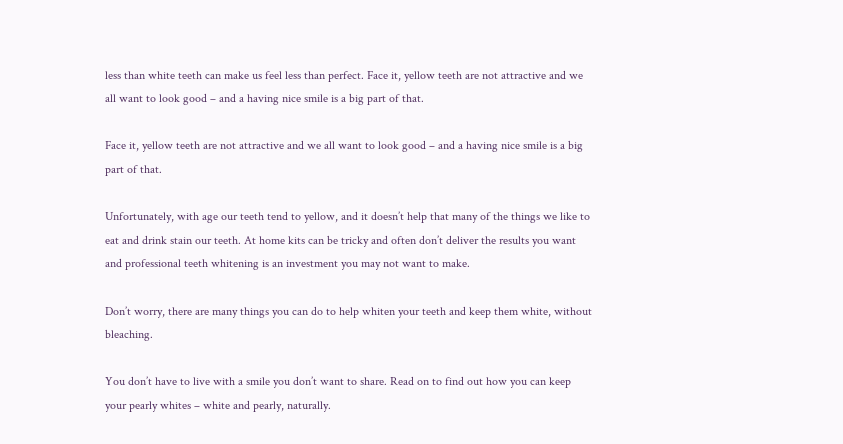less than white teeth can make us feel less than perfect. Face it, yellow teeth are not attractive and we all want to look good – and a having nice smile is a big part of that.

Face it, yellow teeth are not attractive and we all want to look good – and a having nice smile is a big part of that.

Unfortunately, with age our teeth tend to yellow, and it doesn’t help that many of the things we like to eat and drink stain our teeth. At home kits can be tricky and often don’t deliver the results you want and professional teeth whitening is an investment you may not want to make.

Don’t worry, there are many things you can do to help whiten your teeth and keep them white, without bleaching.

You don’t have to live with a smile you don’t want to share. Read on to find out how you can keep your pearly whites – white and pearly, naturally.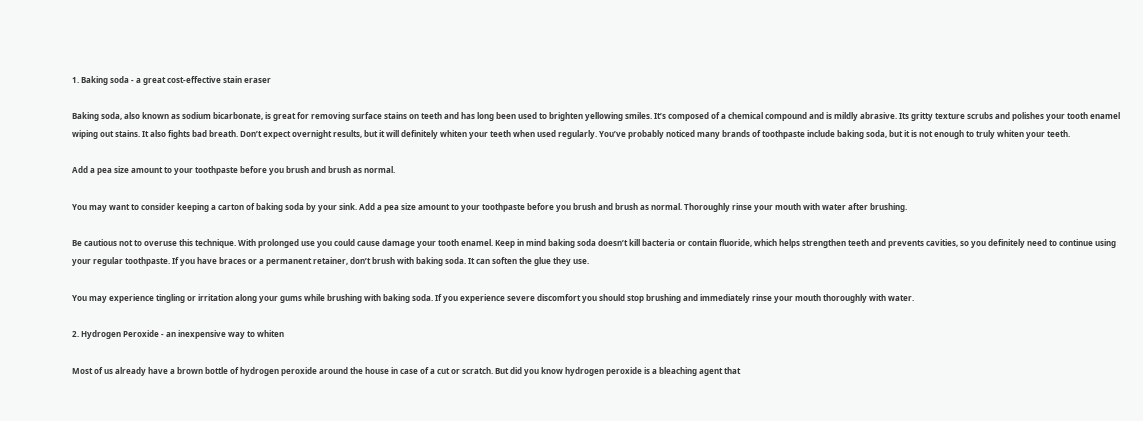1. Baking soda - a great cost-effective stain eraser

Baking soda, also known as sodium bicarbonate, is great for removing surface stains on teeth and has long been used to brighten yellowing smiles. It’s composed of a chemical compound and is mildly abrasive. Its gritty texture scrubs and polishes your tooth enamel wiping out stains. It also fights bad breath. Don’t expect overnight results, but it will definitely whiten your teeth when used regularly. You’ve probably noticed many brands of toothpaste include baking soda, but it is not enough to truly whiten your teeth.

Add a pea size amount to your toothpaste before you brush and brush as normal.

You may want to consider keeping a carton of baking soda by your sink. Add a pea size amount to your toothpaste before you brush and brush as normal. Thoroughly rinse your mouth with water after brushing.

Be cautious not to overuse this technique. With prolonged use you could cause damage your tooth enamel. Keep in mind baking soda doesn’t kill bacteria or contain fluoride, which helps strengthen teeth and prevents cavities, so you definitely need to continue using your regular toothpaste. If you have braces or a permanent retainer, don’t brush with baking soda. It can soften the glue they use.

You may experience tingling or irritation along your gums while brushing with baking soda. If you experience severe discomfort you should stop brushing and immediately rinse your mouth thoroughly with water.

2. Hydrogen Peroxide - an inexpensive way to whiten

Most of us already have a brown bottle of hydrogen peroxide around the house in case of a cut or scratch. But did you know hydrogen peroxide is a bleaching agent that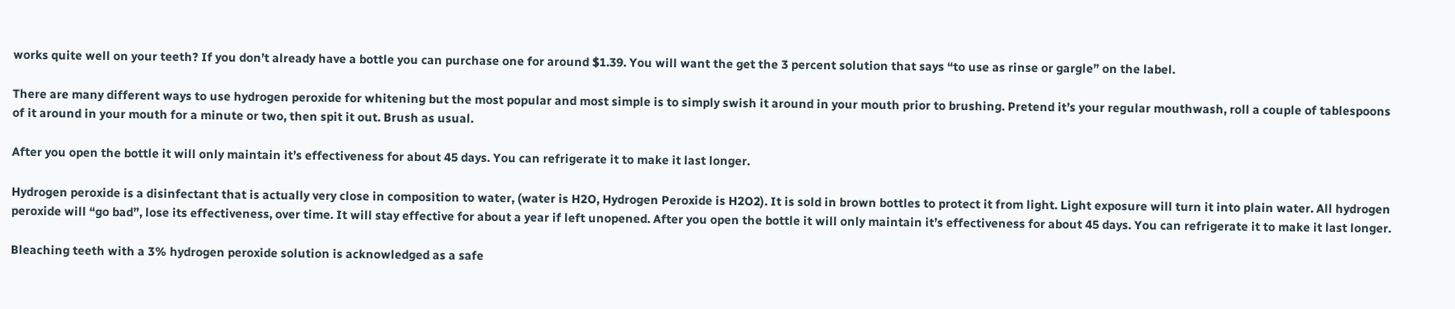works quite well on your teeth? If you don’t already have a bottle you can purchase one for around $1.39. You will want the get the 3 percent solution that says “to use as rinse or gargle” on the label.

There are many different ways to use hydrogen peroxide for whitening but the most popular and most simple is to simply swish it around in your mouth prior to brushing. Pretend it’s your regular mouthwash, roll a couple of tablespoons of it around in your mouth for a minute or two, then spit it out. Brush as usual.

After you open the bottle it will only maintain it’s effectiveness for about 45 days. You can refrigerate it to make it last longer.

Hydrogen peroxide is a disinfectant that is actually very close in composition to water, (water is H2O, Hydrogen Peroxide is H2O2). It is sold in brown bottles to protect it from light. Light exposure will turn it into plain water. All hydrogen peroxide will “go bad”, lose its effectiveness, over time. It will stay effective for about a year if left unopened. After you open the bottle it will only maintain it’s effectiveness for about 45 days. You can refrigerate it to make it last longer.

Bleaching teeth with a 3% hydrogen peroxide solution is acknowledged as a safe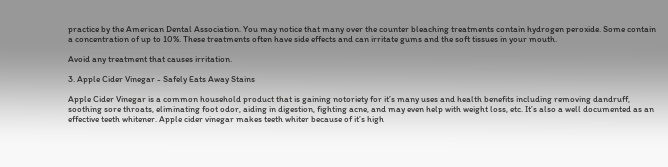practice by the American Dental Association. You may notice that many over the counter bleaching treatments contain hydrogen peroxide. Some contain a concentration of up to 10%. These treatments often have side effects and can irritate gums and the soft tissues in your mouth.

Avoid any treatment that causes irritation.

3. Apple Cider Vinegar - Safely Eats Away Stains

Apple Cider Vinegar is a common household product that is gaining notoriety for it’s many uses and health benefits including removing dandruff, soothing sore throats, eliminating foot odor, aiding in digestion, fighting acne, and may even help with weight loss, etc. It’s also a well documented as an effective teeth whitener. Apple cider vinegar makes teeth whiter because of it’s high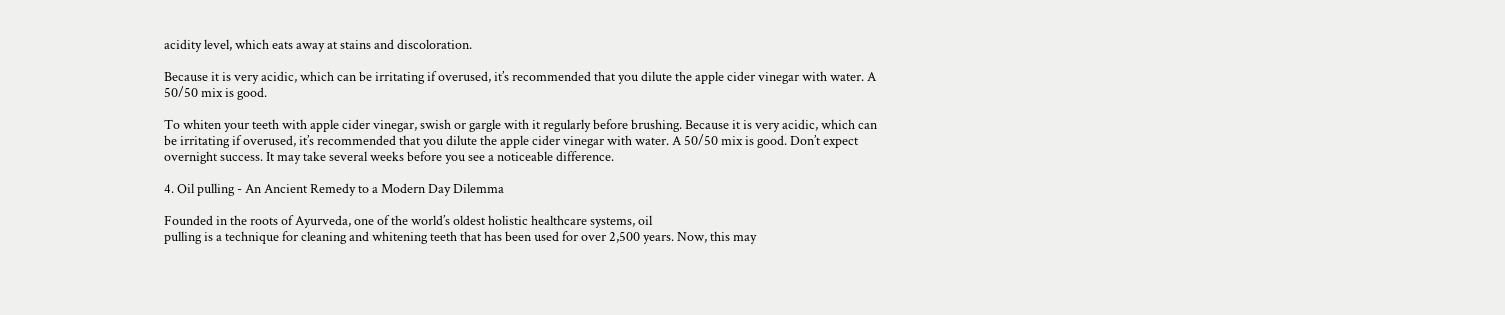acidity level, which eats away at stains and discoloration.

Because it is very acidic, which can be irritating if overused, it’s recommended that you dilute the apple cider vinegar with water. A 50/50 mix is good.

To whiten your teeth with apple cider vinegar, swish or gargle with it regularly before brushing. Because it is very acidic, which can be irritating if overused, it’s recommended that you dilute the apple cider vinegar with water. A 50/50 mix is good. Don’t expect overnight success. It may take several weeks before you see a noticeable difference.

4. Oil pulling - An Ancient Remedy to a Modern Day Dilemma

Founded in the roots of Ayurveda, one of the world’s oldest holistic healthcare systems, oil
pulling is a technique for cleaning and whitening teeth that has been used for over 2,500 years. Now, this may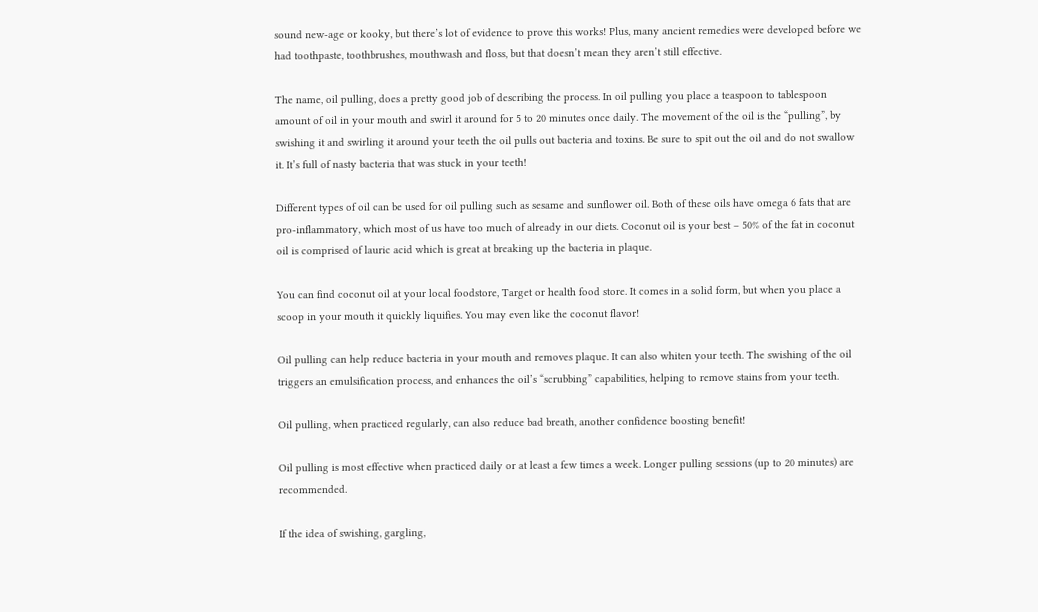sound new-age or kooky, but there’s lot of evidence to prove this works! Plus, many ancient remedies were developed before we had toothpaste, toothbrushes, mouthwash and floss, but that doesn’t mean they aren’t still effective.

The name, oil pulling, does a pretty good job of describing the process. In oil pulling you place a teaspoon to tablespoon amount of oil in your mouth and swirl it around for 5 to 20 minutes once daily. The movement of the oil is the “pulling”, by swishing it and swirling it around your teeth the oil pulls out bacteria and toxins. Be sure to spit out the oil and do not swallow it. It’s full of nasty bacteria that was stuck in your teeth!

Different types of oil can be used for oil pulling such as sesame and sunflower oil. Both of these oils have omega 6 fats that are pro-inflammatory, which most of us have too much of already in our diets. Coconut oil is your best – 50% of the fat in coconut oil is comprised of lauric acid which is great at breaking up the bacteria in plaque.

You can find coconut oil at your local foodstore, Target or health food store. It comes in a solid form, but when you place a scoop in your mouth it quickly liquifies. You may even like the coconut flavor!

Oil pulling can help reduce bacteria in your mouth and removes plaque. It can also whiten your teeth. The swishing of the oil triggers an emulsification process, and enhances the oil’s “scrubbing” capabilities, helping to remove stains from your teeth.

Oil pulling, when practiced regularly, can also reduce bad breath, another confidence boosting benefit!

Oil pulling is most effective when practiced daily or at least a few times a week. Longer pulling sessions (up to 20 minutes) are recommended.

If the idea of swishing, gargling,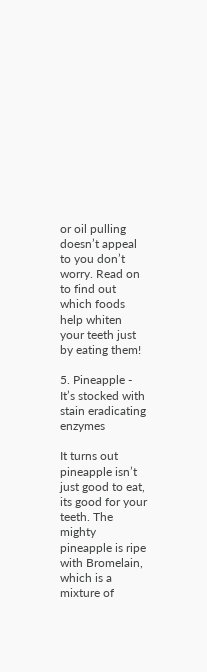or oil pulling doesn’t appeal to you don’t worry. Read on to find out which foods help whiten your teeth just by eating them!

5. Pineapple - It’s stocked with stain eradicating enzymes

It turns out pineapple isn’t just good to eat, its good for your teeth. The mighty pineapple is ripe with Bromelain, which is a mixture of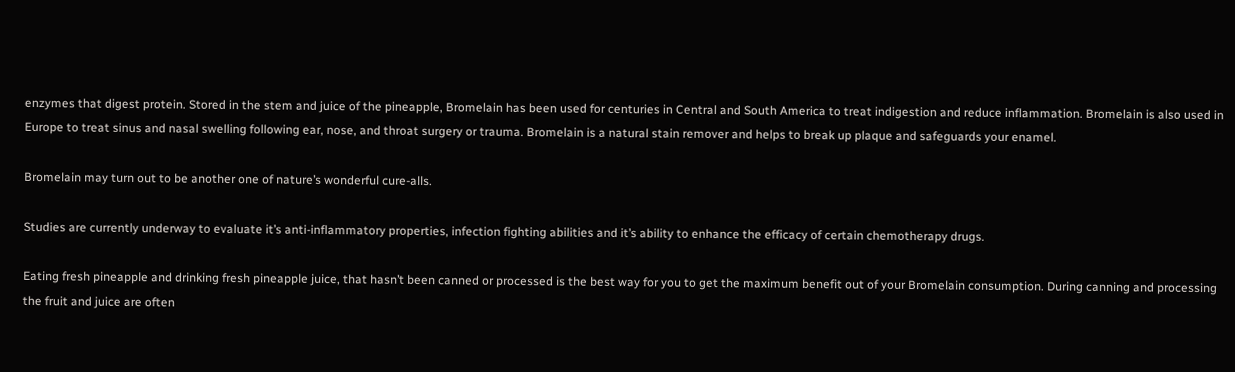enzymes that digest protein. Stored in the stem and juice of the pineapple, Bromelain has been used for centuries in Central and South America to treat indigestion and reduce inflammation. Bromelain is also used in Europe to treat sinus and nasal swelling following ear, nose, and throat surgery or trauma. Bromelain is a natural stain remover and helps to break up plaque and safeguards your enamel.

Bromelain may turn out to be another one of nature’s wonderful cure-alls.

Studies are currently underway to evaluate it’s anti-inflammatory properties, infection fighting abilities and it’s ability to enhance the efficacy of certain chemotherapy drugs.

Eating fresh pineapple and drinking fresh pineapple juice, that hasn’t been canned or processed is the best way for you to get the maximum benefit out of your Bromelain consumption. During canning and processing the fruit and juice are often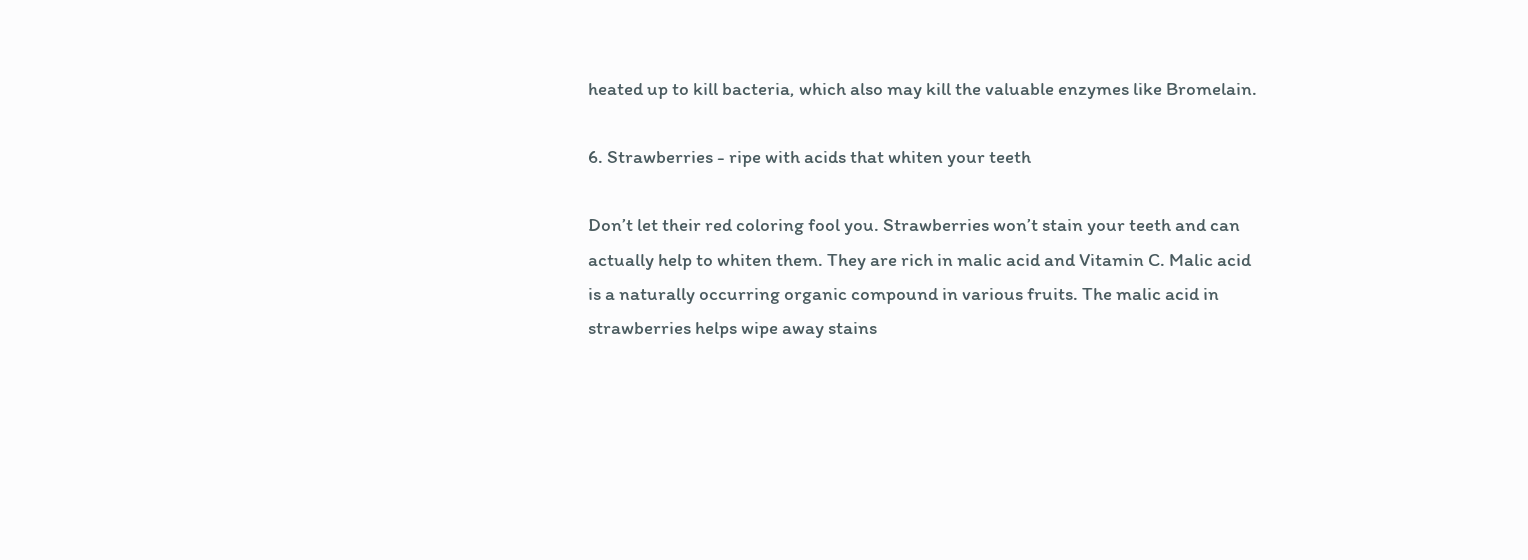heated up to kill bacteria, which also may kill the valuable enzymes like Bromelain.

6. Strawberries - ripe with acids that whiten your teeth

Don’t let their red coloring fool you. Strawberries won’t stain your teeth and can actually help to whiten them. They are rich in malic acid and Vitamin C. Malic acid is a naturally occurring organic compound in various fruits. The malic acid in strawberries helps wipe away stains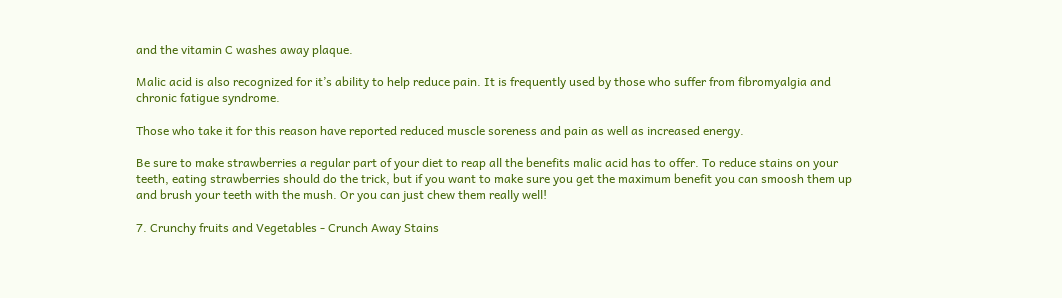and the vitamin C washes away plaque.

Malic acid is also recognized for it’s ability to help reduce pain. It is frequently used by those who suffer from fibromyalgia and chronic fatigue syndrome.

Those who take it for this reason have reported reduced muscle soreness and pain as well as increased energy.

Be sure to make strawberries a regular part of your diet to reap all the benefits malic acid has to offer. To reduce stains on your teeth, eating strawberries should do the trick, but if you want to make sure you get the maximum benefit you can smoosh them up and brush your teeth with the mush. Or you can just chew them really well!

7. Crunchy fruits and Vegetables - Crunch Away Stains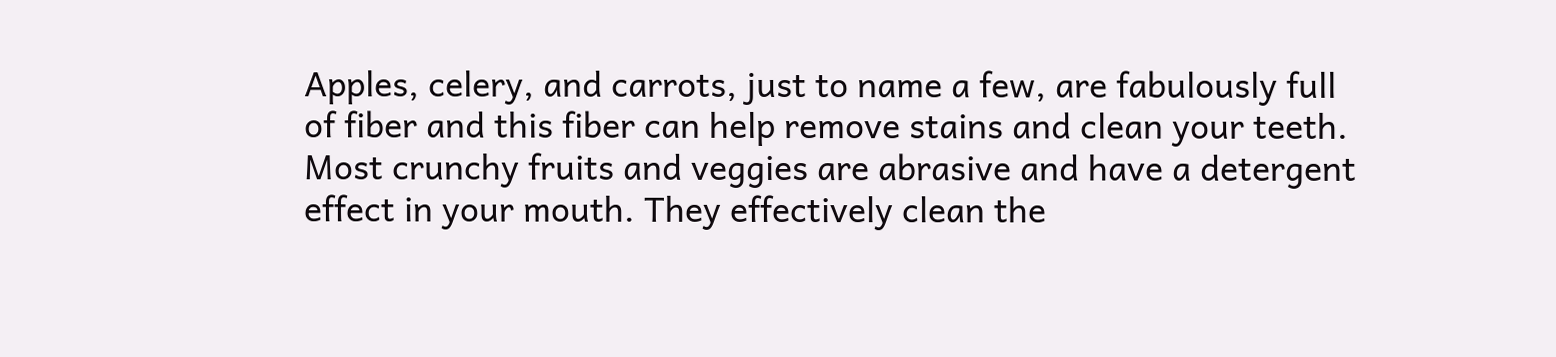Apples, celery, and carrots, just to name a few, are fabulously full of fiber and this fiber can help remove stains and clean your teeth. Most crunchy fruits and veggies are abrasive and have a detergent effect in your mouth. They effectively clean the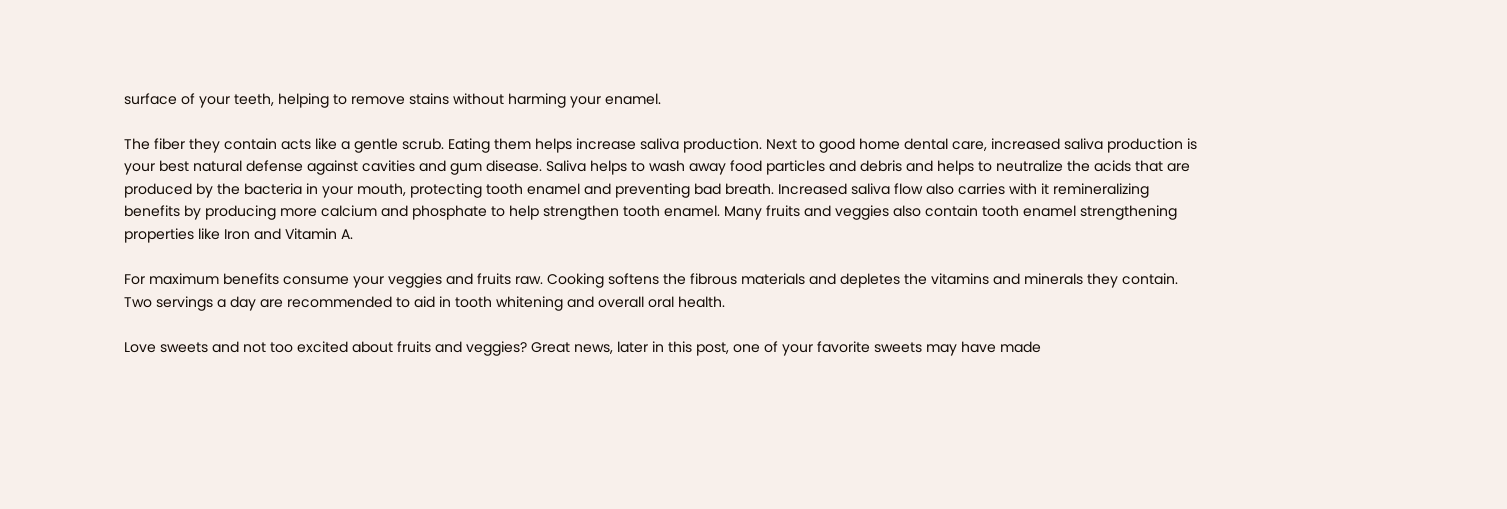surface of your teeth, helping to remove stains without harming your enamel.

The fiber they contain acts like a gentle scrub. Eating them helps increase saliva production. Next to good home dental care, increased saliva production is your best natural defense against cavities and gum disease. Saliva helps to wash away food particles and debris and helps to neutralize the acids that are produced by the bacteria in your mouth, protecting tooth enamel and preventing bad breath. Increased saliva flow also carries with it remineralizing benefits by producing more calcium and phosphate to help strengthen tooth enamel. Many fruits and veggies also contain tooth enamel strengthening properties like Iron and Vitamin A.

For maximum benefits consume your veggies and fruits raw. Cooking softens the fibrous materials and depletes the vitamins and minerals they contain. Two servings a day are recommended to aid in tooth whitening and overall oral health.

Love sweets and not too excited about fruits and veggies? Great news, later in this post, one of your favorite sweets may have made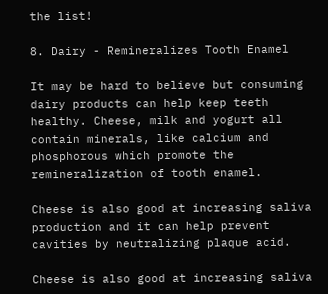the list!

8. Dairy - Remineralizes Tooth Enamel

It may be hard to believe but consuming dairy products can help keep teeth healthy. Cheese, milk and yogurt all contain minerals, like calcium and phosphorous which promote the remineralization of tooth enamel.

Cheese is also good at increasing saliva production and it can help prevent cavities by neutralizing plaque acid.

Cheese is also good at increasing saliva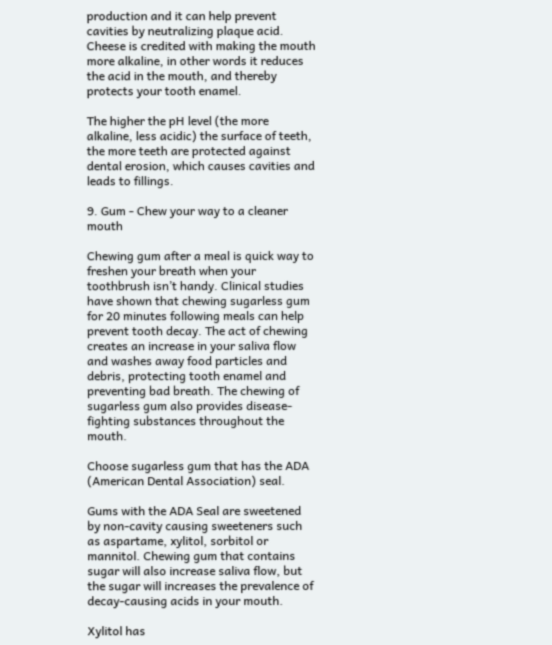production and it can help prevent cavities by neutralizing plaque acid. Cheese is credited with making the mouth more alkaline, in other words it reduces the acid in the mouth, and thereby protects your tooth enamel.

The higher the pH level (the more alkaline, less acidic) the surface of teeth, the more teeth are protected against dental erosion, which causes cavities and leads to fillings.

9. Gum - Chew your way to a cleaner mouth

Chewing gum after a meal is quick way to freshen your breath when your toothbrush isn’t handy. Clinical studies have shown that chewing sugarless gum for 20 minutes following meals can help prevent tooth decay. The act of chewing creates an increase in your saliva flow and washes away food particles and debris, protecting tooth enamel and preventing bad breath. The chewing of sugarless gum also provides disease-fighting substances throughout the mouth.

Choose sugarless gum that has the ADA (American Dental Association) seal.

Gums with the ADA Seal are sweetened by non-cavity causing sweeteners such as aspartame, xylitol, sorbitol or mannitol. Chewing gum that contains sugar will also increase saliva flow, but the sugar will increases the prevalence of decay-causing acids in your mouth.

Xylitol has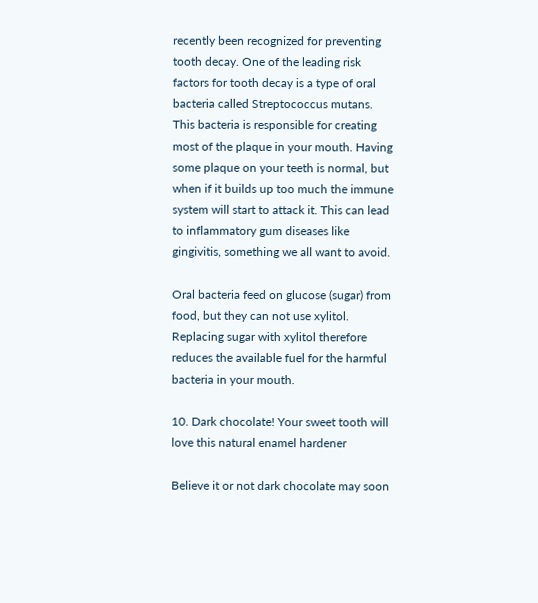recently been recognized for preventing tooth decay. One of the leading risk factors for tooth decay is a type of oral bacteria called Streptococcus mutans. This bacteria is responsible for creating most of the plaque in your mouth. Having some plaque on your teeth is normal, but when if it builds up too much the immune system will start to attack it. This can lead to inflammatory gum diseases like gingivitis, something we all want to avoid.

Oral bacteria feed on glucose (sugar) from food, but they can not use xylitol. Replacing sugar with xylitol therefore reduces the available fuel for the harmful bacteria in your mouth.

10. Dark chocolate! Your sweet tooth will love this natural enamel hardener

Believe it or not dark chocolate may soon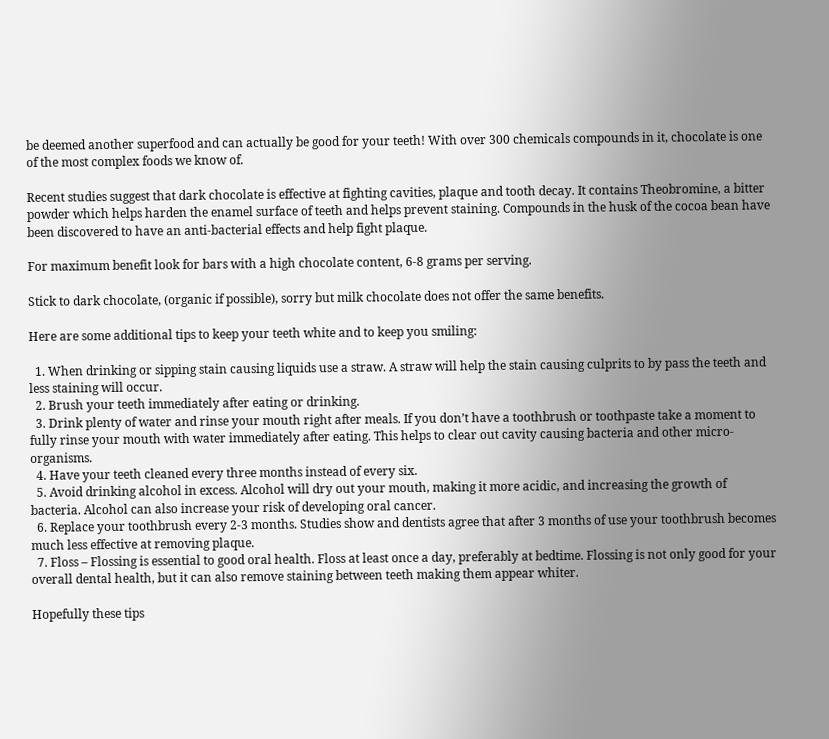be deemed another superfood and can actually be good for your teeth! With over 300 chemicals compounds in it, chocolate is one of the most complex foods we know of.

Recent studies suggest that dark chocolate is effective at fighting cavities, plaque and tooth decay. It contains Theobromine, a bitter powder which helps harden the enamel surface of teeth and helps prevent staining. Compounds in the husk of the cocoa bean have been discovered to have an anti-bacterial effects and help fight plaque.

For maximum benefit look for bars with a high chocolate content, 6-8 grams per serving.

Stick to dark chocolate, (organic if possible), sorry but milk chocolate does not offer the same benefits.

Here are some additional tips to keep your teeth white and to keep you smiling:

  1. When drinking or sipping stain causing liquids use a straw. A straw will help the stain causing culprits to by pass the teeth and less staining will occur.
  2. Brush your teeth immediately after eating or drinking.
  3. Drink plenty of water and rinse your mouth right after meals. If you don’t have a toothbrush or toothpaste take a moment to fully rinse your mouth with water immediately after eating. This helps to clear out cavity causing bacteria and other micro-organisms.
  4. Have your teeth cleaned every three months instead of every six.
  5. Avoid drinking alcohol in excess. Alcohol will dry out your mouth, making it more acidic, and increasing the growth of bacteria. Alcohol can also increase your risk of developing oral cancer.
  6. Replace your toothbrush every 2-3 months. Studies show and dentists agree that after 3 months of use your toothbrush becomes much less effective at removing plaque.
  7. Floss – Flossing is essential to good oral health. Floss at least once a day, preferably at bedtime. Flossing is not only good for your overall dental health, but it can also remove staining between teeth making them appear whiter.

Hopefully these tips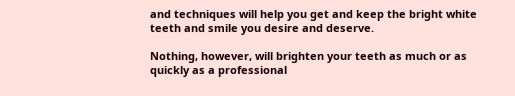and techniques will help you get and keep the bright white teeth and smile you desire and deserve.

Nothing, however, will brighten your teeth as much or as quickly as a professional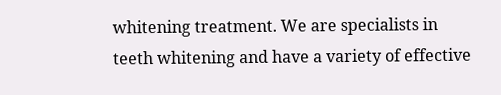whitening treatment. We are specialists in teeth whitening and have a variety of effective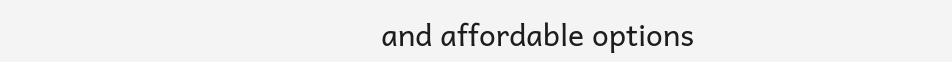and affordable options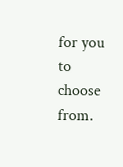for you to choose from.